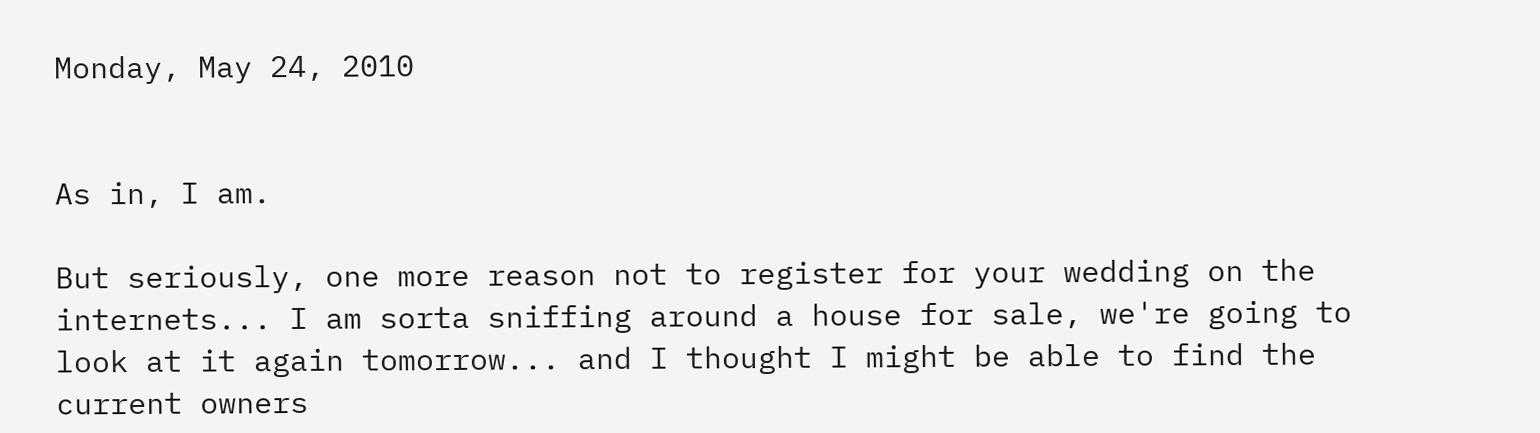Monday, May 24, 2010


As in, I am.

But seriously, one more reason not to register for your wedding on the internets... I am sorta sniffing around a house for sale, we're going to look at it again tomorrow... and I thought I might be able to find the current owners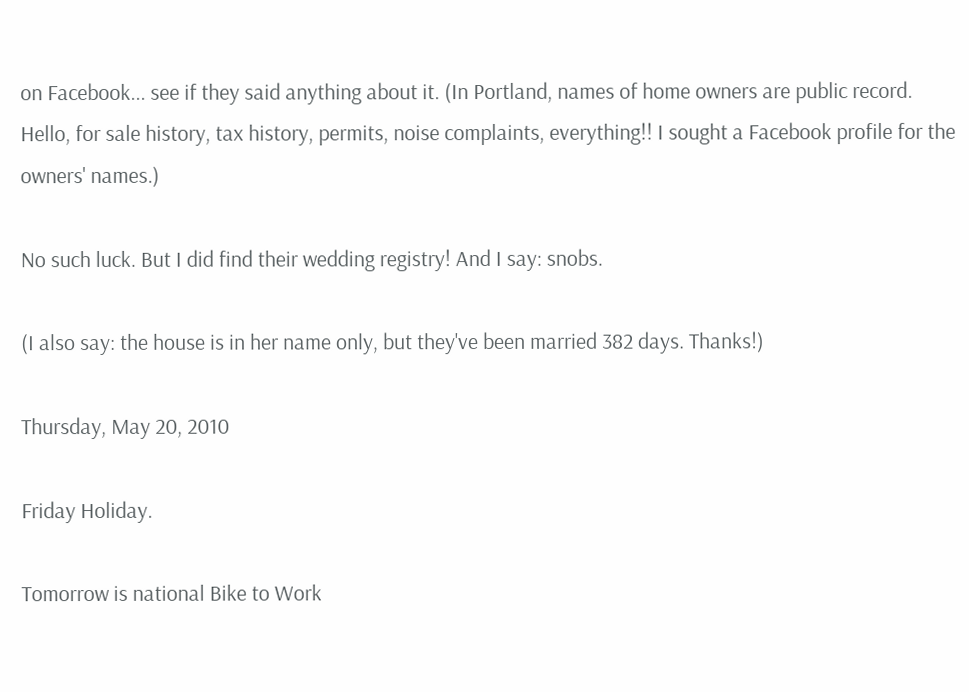on Facebook... see if they said anything about it. (In Portland, names of home owners are public record. Hello, for sale history, tax history, permits, noise complaints, everything!! I sought a Facebook profile for the owners' names.)

No such luck. But I did find their wedding registry! And I say: snobs.

(I also say: the house is in her name only, but they've been married 382 days. Thanks!)

Thursday, May 20, 2010

Friday Holiday.

Tomorrow is national Bike to Work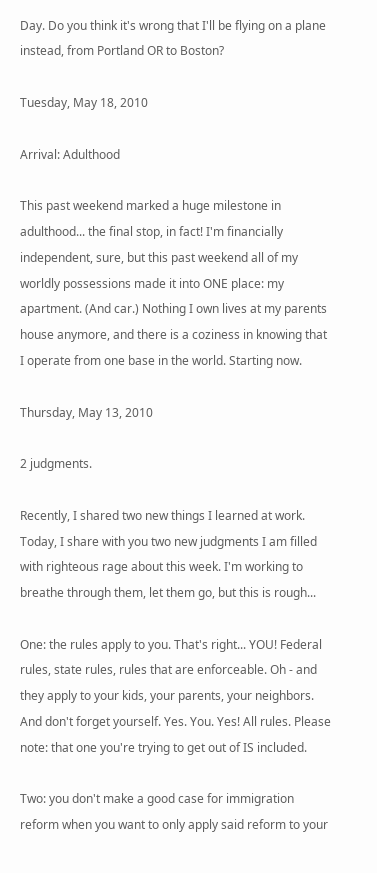Day. Do you think it's wrong that I'll be flying on a plane instead, from Portland OR to Boston?

Tuesday, May 18, 2010

Arrival: Adulthood

This past weekend marked a huge milestone in adulthood... the final stop, in fact! I'm financially independent, sure, but this past weekend all of my worldly possessions made it into ONE place: my apartment. (And car.) Nothing I own lives at my parents house anymore, and there is a coziness in knowing that I operate from one base in the world. Starting now.

Thursday, May 13, 2010

2 judgments.

Recently, I shared two new things I learned at work. Today, I share with you two new judgments I am filled with righteous rage about this week. I'm working to breathe through them, let them go, but this is rough...

One: the rules apply to you. That's right... YOU! Federal rules, state rules, rules that are enforceable. Oh - and they apply to your kids, your parents, your neighbors. And don't forget yourself. Yes. You. Yes! All rules. Please note: that one you're trying to get out of IS included.

Two: you don't make a good case for immigration reform when you want to only apply said reform to your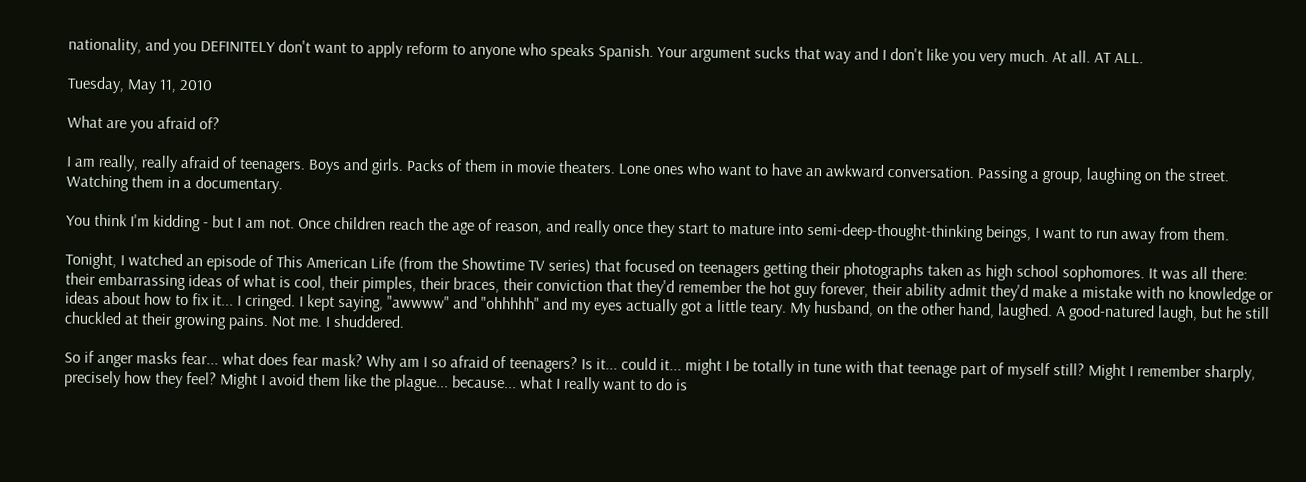nationality, and you DEFINITELY don't want to apply reform to anyone who speaks Spanish. Your argument sucks that way and I don't like you very much. At all. AT ALL.

Tuesday, May 11, 2010

What are you afraid of?

I am really, really afraid of teenagers. Boys and girls. Packs of them in movie theaters. Lone ones who want to have an awkward conversation. Passing a group, laughing on the street. Watching them in a documentary.

You think I'm kidding - but I am not. Once children reach the age of reason, and really once they start to mature into semi-deep-thought-thinking beings, I want to run away from them.

Tonight, I watched an episode of This American Life (from the Showtime TV series) that focused on teenagers getting their photographs taken as high school sophomores. It was all there: their embarrassing ideas of what is cool, their pimples, their braces, their conviction that they'd remember the hot guy forever, their ability admit they'd make a mistake with no knowledge or ideas about how to fix it... I cringed. I kept saying, "awwww" and "ohhhhh" and my eyes actually got a little teary. My husband, on the other hand, laughed. A good-natured laugh, but he still chuckled at their growing pains. Not me. I shuddered.

So if anger masks fear... what does fear mask? Why am I so afraid of teenagers? Is it... could it... might I be totally in tune with that teenage part of myself still? Might I remember sharply, precisely how they feel? Might I avoid them like the plague... because... what I really want to do is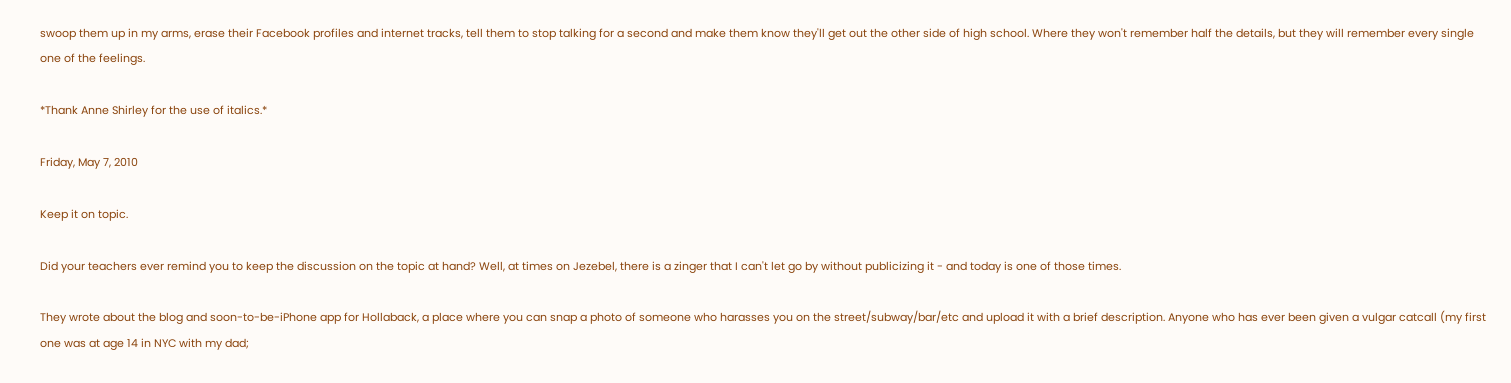swoop them up in my arms, erase their Facebook profiles and internet tracks, tell them to stop talking for a second and make them know they'll get out the other side of high school. Where they won't remember half the details, but they will remember every single one of the feelings.

*Thank Anne Shirley for the use of italics.*

Friday, May 7, 2010

Keep it on topic.

Did your teachers ever remind you to keep the discussion on the topic at hand? Well, at times on Jezebel, there is a zinger that I can't let go by without publicizing it - and today is one of those times.

They wrote about the blog and soon-to-be-iPhone app for Hollaback, a place where you can snap a photo of someone who harasses you on the street/subway/bar/etc and upload it with a brief description. Anyone who has ever been given a vulgar catcall (my first one was at age 14 in NYC with my dad;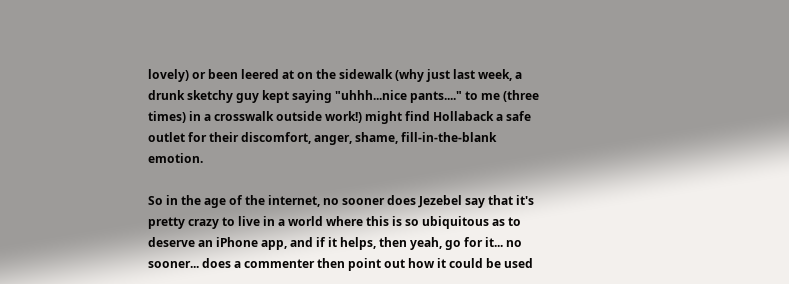lovely) or been leered at on the sidewalk (why just last week, a drunk sketchy guy kept saying "uhhh...nice pants...." to me (three times) in a crosswalk outside work!) might find Hollaback a safe outlet for their discomfort, anger, shame, fill-in-the-blank emotion.

So in the age of the internet, no sooner does Jezebel say that it's pretty crazy to live in a world where this is so ubiquitous as to deserve an iPhone app, and if it helps, then yeah, go for it... no sooner... does a commenter then point out how it could be used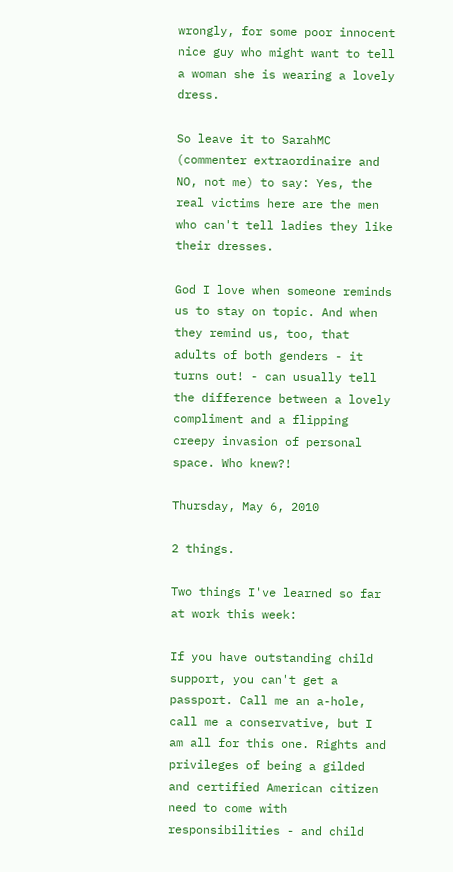wrongly, for some poor innocent nice guy who might want to tell a woman she is wearing a lovely dress.

So leave it to SarahMC (commenter extraordinaire and NO, not me) to say: Yes, the real victims here are the men who can't tell ladies they like their dresses.

God I love when someone reminds us to stay on topic. And when they remind us, too, that adults of both genders - it turns out! - can usually tell the difference between a lovely compliment and a flipping creepy invasion of personal space. Who knew?!

Thursday, May 6, 2010

2 things.

Two things I've learned so far at work this week:

If you have outstanding child support, you can't get a passport. Call me an a-hole, call me a conservative, but I am all for this one. Rights and privileges of being a gilded and certified American citizen need to come with responsibilities - and child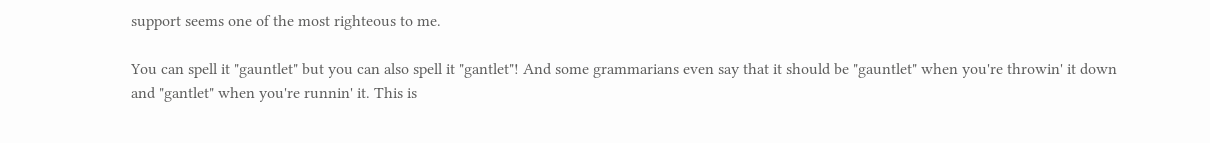support seems one of the most righteous to me.

You can spell it "gauntlet" but you can also spell it "gantlet"! And some grammarians even say that it should be "gauntlet" when you're throwin' it down and "gantlet" when you're runnin' it. This is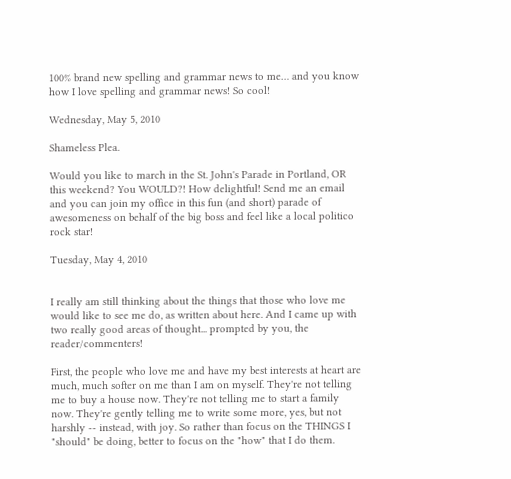100% brand new spelling and grammar news to me… and you know how I love spelling and grammar news! So cool!

Wednesday, May 5, 2010

Shameless Plea.

Would you like to march in the St. John's Parade in Portland, OR this weekend? You WOULD?! How delightful! Send me an email and you can join my office in this fun (and short) parade of awesomeness on behalf of the big boss and feel like a local politico rock star!

Tuesday, May 4, 2010


I really am still thinking about the things that those who love me would like to see me do, as written about here. And I came up with two really good areas of thought... prompted by you, the reader/commenters!

First, the people who love me and have my best interests at heart are much, much softer on me than I am on myself. They're not telling me to buy a house now. They're not telling me to start a family now. They're gently telling me to write some more, yes, but not harshly -- instead, with joy. So rather than focus on the THINGS I "should" be doing, better to focus on the "how" that I do them.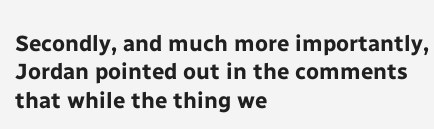Secondly, and much more importantly, Jordan pointed out in the comments that while the thing we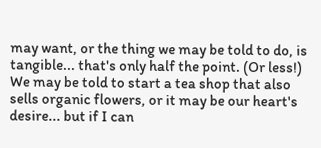may want, or the thing we may be told to do, is tangible... that's only half the point. (Or less!) We may be told to start a tea shop that also sells organic flowers, or it may be our heart's desire... but if I can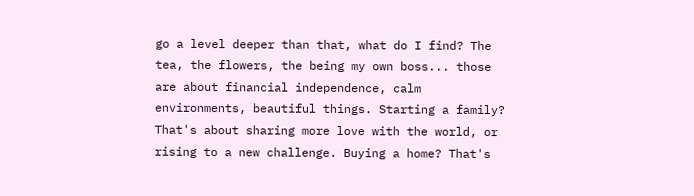go a level deeper than that, what do I find? The tea, the flowers, the being my own boss... those are about financial independence, calm environments, beautiful things. Starting a family? That's about sharing more love with the world, or rising to a new challenge. Buying a home? That's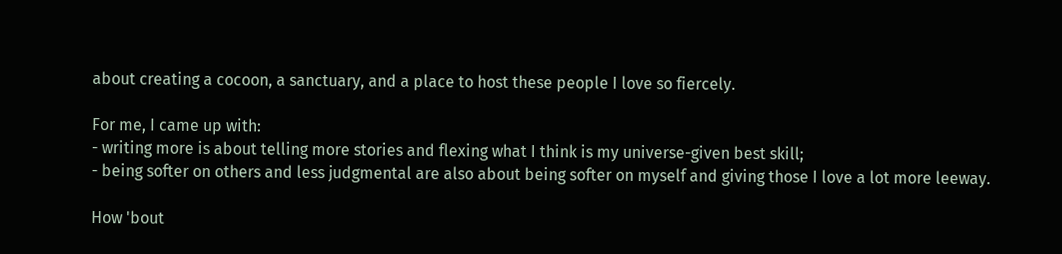about creating a cocoon, a sanctuary, and a place to host these people I love so fiercely.

For me, I came up with:
- writing more is about telling more stories and flexing what I think is my universe-given best skill;
- being softer on others and less judgmental are also about being softer on myself and giving those I love a lot more leeway.

How 'bout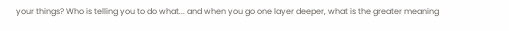your things? Who is telling you to do what... and when you go one layer deeper, what is the greater meaning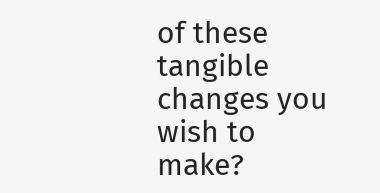of these tangible changes you wish to make?